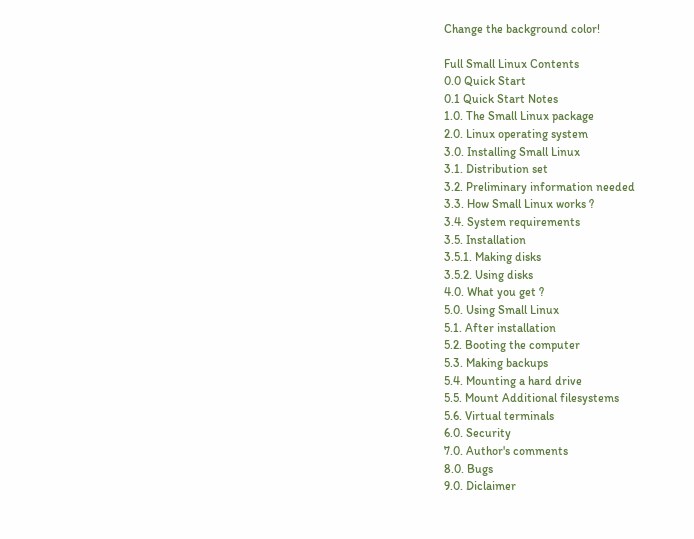Change the background color!

Full Small Linux Contents
0.0 Quick Start
0.1 Quick Start Notes
1.0. The Small Linux package
2.0. Linux operating system
3.0. Installing Small Linux
3.1. Distribution set
3.2. Preliminary information needed
3.3. How Small Linux works ?
3.4. System requirements
3.5. Installation
3.5.1. Making disks
3.5.2. Using disks
4.0. What you get ?
5.0. Using Small Linux
5.1. After installation
5.2. Booting the computer
5.3. Making backups
5.4. Mounting a hard drive
5.5. Mount Additional filesystems
5.6. Virtual terminals
6.0. Security
7.0. Author's comments
8.0. Bugs
9.0. Diclaimer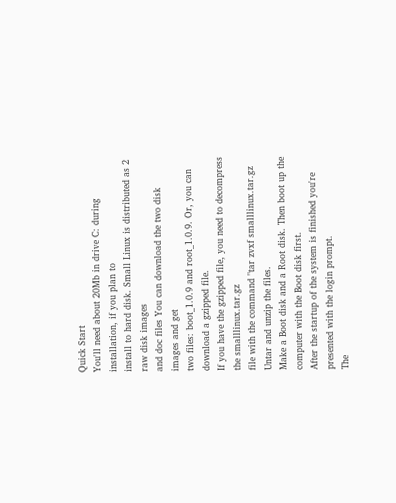Quick Start
You'll need about 20Mb in drive C: during installation, if you plan to
install to hard disk. Small Linux is distributed as 2 raw disk images
and doc files You can download the two disk images and get
two files: boot_1.0.9 and root_1.0.9. Or, you can download a gzipped file.
If you have the gzipped file, you need to decompress the smalllinux.tar.gz
file with the command "tar zvxf smalllinux.tar.gz Untar and unzip the files.
Make a Boot disk and a Root disk. Then boot up the computer with the Boot disk first.
After the startup of the system is finished you're presented with the login prompt.
The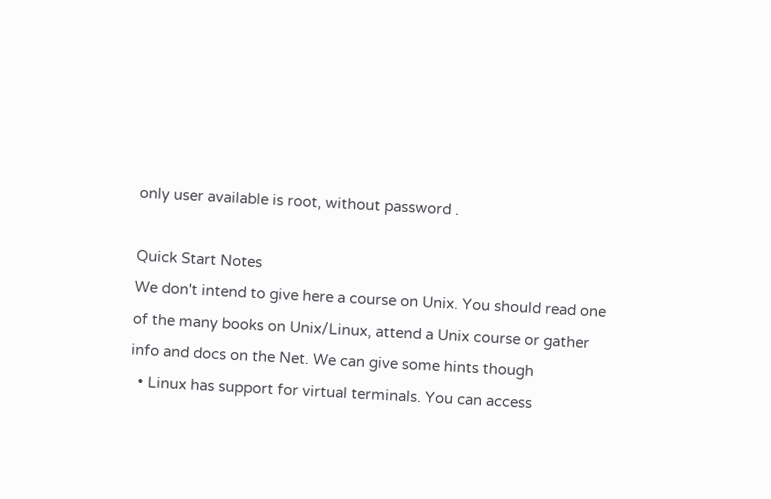only user available is root, without password .

Quick Start Notes
We don't intend to give here a course on Unix. You should read one
of the many books on Unix/Linux, attend a Unix course or gather
info and docs on the Net. We can give some hints though
  • Linux has support for virtual terminals. You can access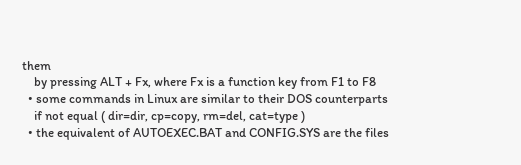them
    by pressing ALT + Fx, where Fx is a function key from F1 to F8
  • some commands in Linux are similar to their DOS counterparts
    if not equal ( dir=dir, cp=copy, rm=del, cat=type )
  • the equivalent of AUTOEXEC.BAT and CONFIG.SYS are the files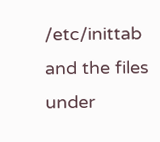/etc/inittab and the files under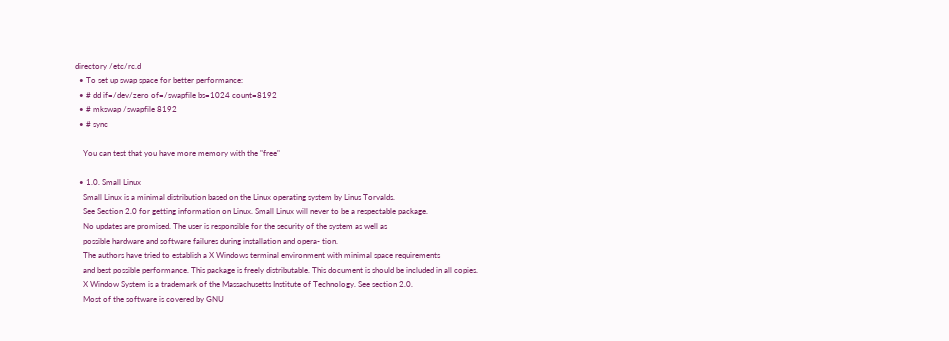directory /etc/rc.d
  • To set up swap space for better performance:
  • # dd if=/dev/zero of=/swapfile bs=1024 count=8192
  • # mkswap /swapfile 8192
  • # sync

    You can test that you have more memory with the "free"

  • 1.0. Small Linux
    Small Linux is a minimal distribution based on the Linux operating system by Linus Torvalds.
    See Section 2.0 for getting information on Linux. Small Linux will never to be a respectable package.
    No updates are promised. The user is responsible for the security of the system as well as
    possible hardware and software failures during installation and opera- tion.
    The authors have tried to establish a X Windows terminal environment with minimal space requirements
    and best possible performance. This package is freely distributable. This document is should be included in all copies.
    X Window System is a trademark of the Massachusetts Institute of Technology. See section 2.0.
    Most of the software is covered by GNU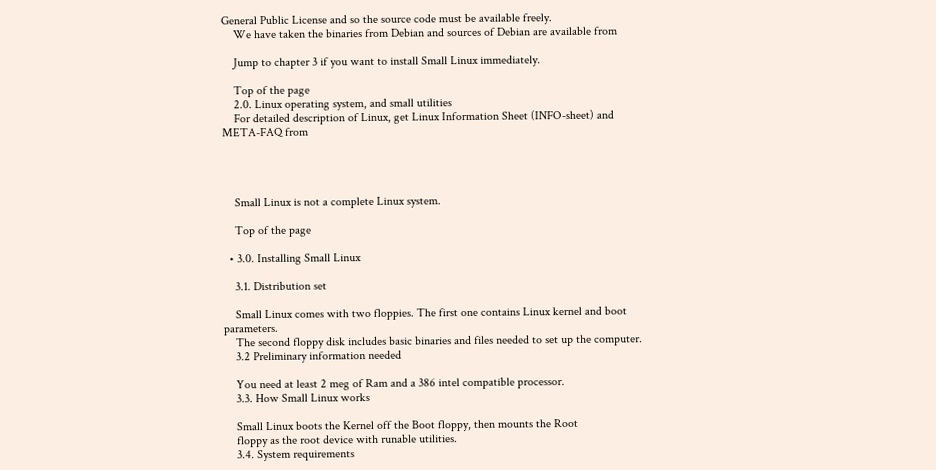General Public License and so the source code must be available freely.
    We have taken the binaries from Debian and sources of Debian are available from

    Jump to chapter 3 if you want to install Small Linux immediately.

    Top of the page
    2.0. Linux operating system, and small utilities
    For detailed description of Linux, get Linux Information Sheet (INFO-sheet) and META-FAQ from




    Small Linux is not a complete Linux system.

    Top of the page

  • 3.0. Installing Small Linux

    3.1. Distribution set

    Small Linux comes with two floppies. The first one contains Linux kernel and boot parameters.
    The second floppy disk includes basic binaries and files needed to set up the computer.
    3.2 Preliminary information needed

    You need at least 2 meg of Ram and a 386 intel compatible processor.
    3.3. How Small Linux works

    Small Linux boots the Kernel off the Boot floppy, then mounts the Root
    floppy as the root device with runable utilities.
    3.4. System requirements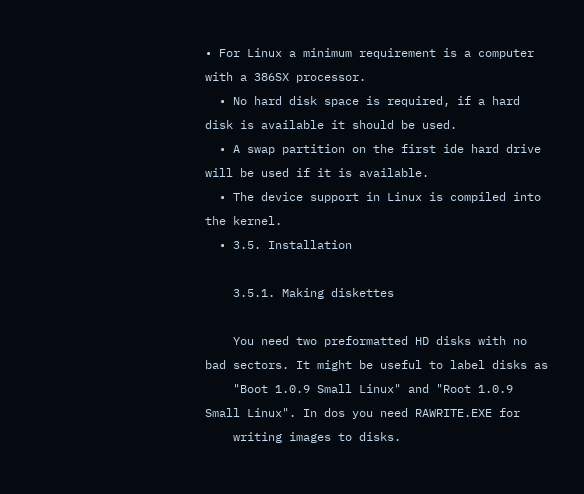• For Linux a minimum requirement is a computer with a 386SX processor.
  • No hard disk space is required, if a hard disk is available it should be used.
  • A swap partition on the first ide hard drive will be used if it is available.
  • The device support in Linux is compiled into the kernel.
  • 3.5. Installation

    3.5.1. Making diskettes

    You need two preformatted HD disks with no bad sectors. It might be useful to label disks as
    "Boot 1.0.9 Small Linux" and "Root 1.0.9 Small Linux". In dos you need RAWRITE.EXE for
    writing images to disks.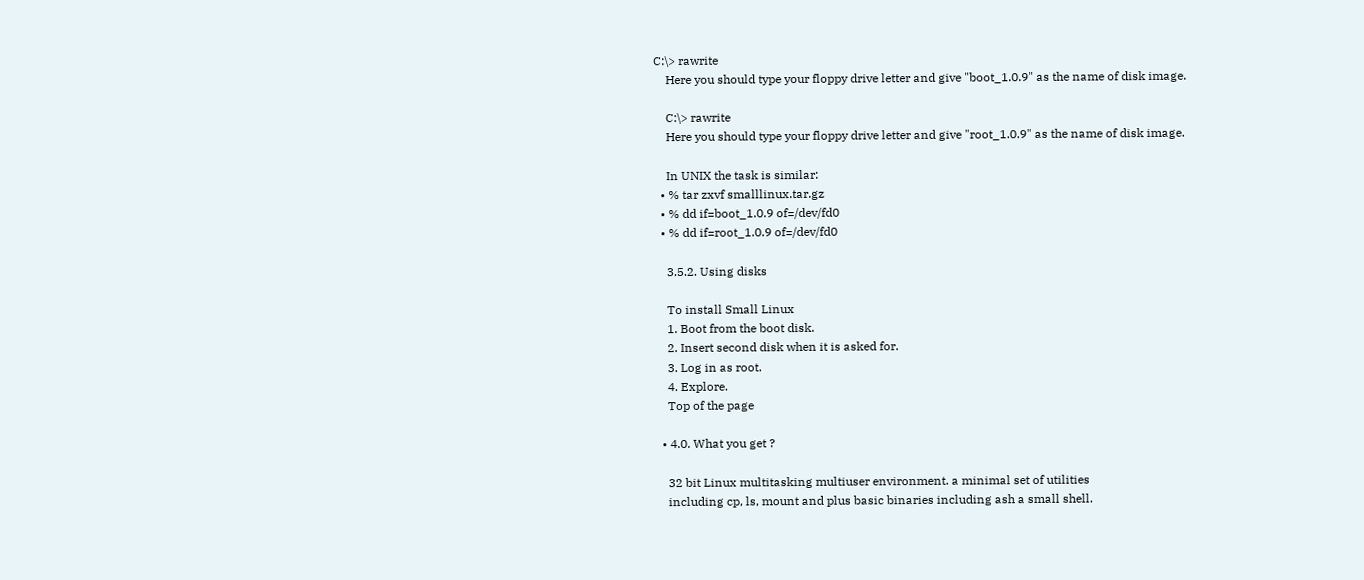C:\> rawrite
    Here you should type your floppy drive letter and give "boot_1.0.9" as the name of disk image.

    C:\> rawrite
    Here you should type your floppy drive letter and give "root_1.0.9" as the name of disk image.

    In UNIX the task is similar:
  • % tar zxvf smalllinux.tar.gz
  • % dd if=boot_1.0.9 of=/dev/fd0
  • % dd if=root_1.0.9 of=/dev/fd0

    3.5.2. Using disks

    To install Small Linux
    1. Boot from the boot disk.
    2. Insert second disk when it is asked for.
    3. Log in as root.
    4. Explore.
    Top of the page

  • 4.0. What you get ?

    32 bit Linux multitasking multiuser environment. a minimal set of utilities
    including cp, ls, mount and plus basic binaries including ash a small shell.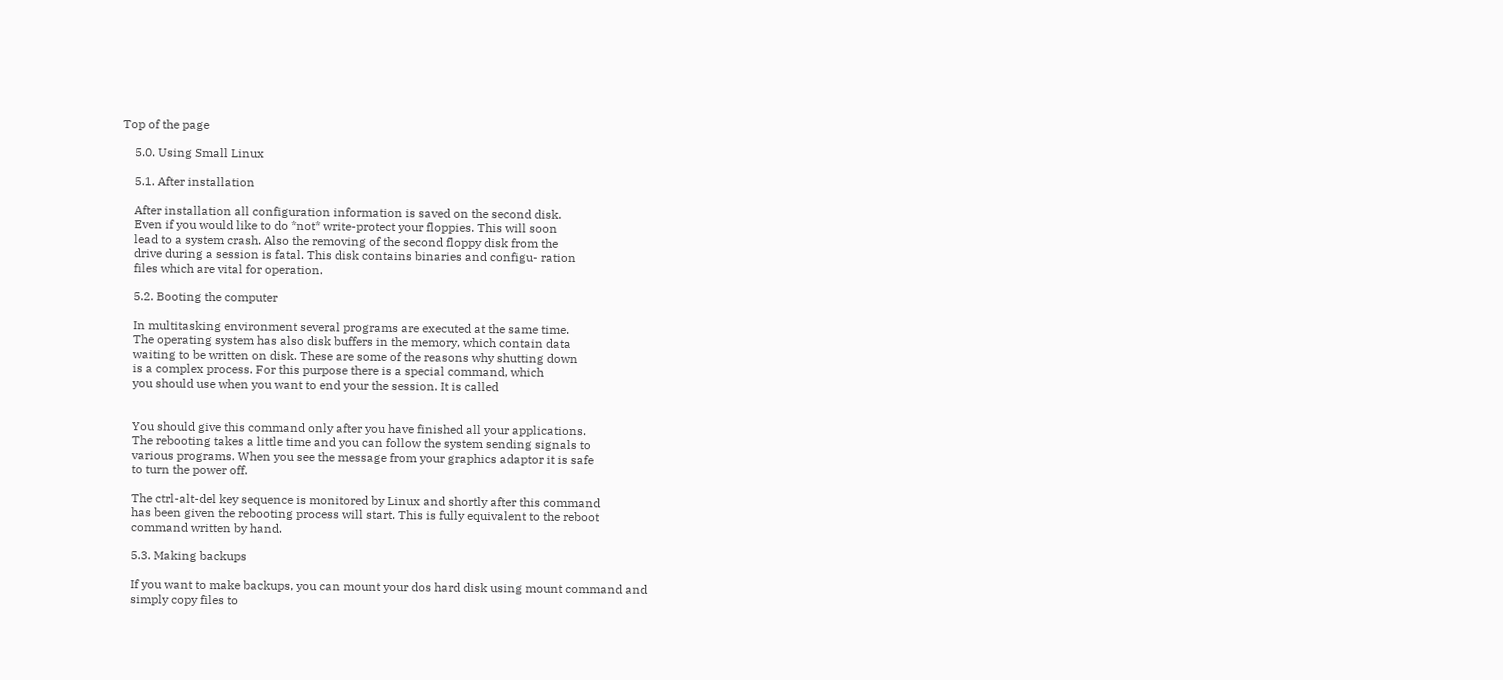Top of the page

    5.0. Using Small Linux

    5.1. After installation

    After installation all configuration information is saved on the second disk.
    Even if you would like to do *not* write-protect your floppies. This will soon
    lead to a system crash. Also the removing of the second floppy disk from the
    drive during a session is fatal. This disk contains binaries and configu- ration
    files which are vital for operation.

    5.2. Booting the computer

    In multitasking environment several programs are executed at the same time.
    The operating system has also disk buffers in the memory, which contain data
    waiting to be written on disk. These are some of the reasons why shutting down
    is a complex process. For this purpose there is a special command, which
    you should use when you want to end your the session. It is called


    You should give this command only after you have finished all your applications.
    The rebooting takes a little time and you can follow the system sending signals to
    various programs. When you see the message from your graphics adaptor it is safe
    to turn the power off.

    The ctrl-alt-del key sequence is monitored by Linux and shortly after this command
    has been given the rebooting process will start. This is fully equivalent to the reboot
    command written by hand.

    5.3. Making backups

    If you want to make backups, you can mount your dos hard disk using mount command and
    simply copy files to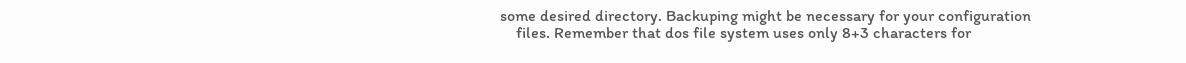some desired directory. Backuping might be necessary for your configuration
    files. Remember that dos file system uses only 8+3 characters for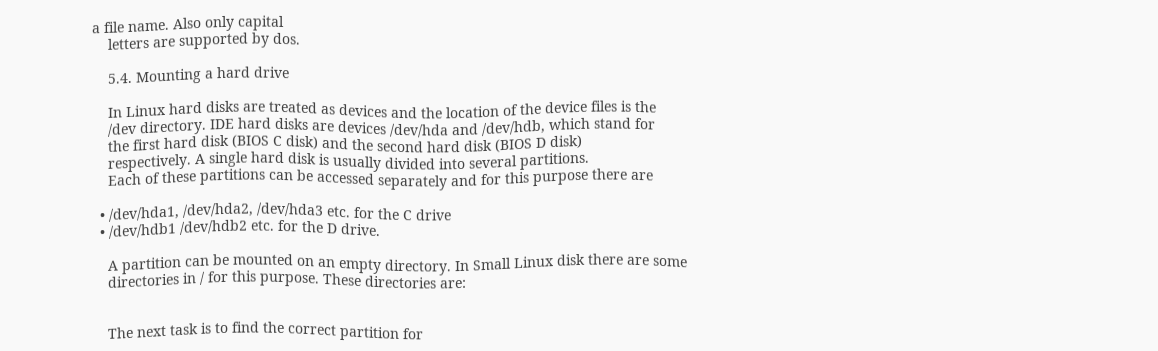a file name. Also only capital
    letters are supported by dos.

    5.4. Mounting a hard drive

    In Linux hard disks are treated as devices and the location of the device files is the
    /dev directory. IDE hard disks are devices /dev/hda and /dev/hdb, which stand for
    the first hard disk (BIOS C disk) and the second hard disk (BIOS D disk)
    respectively. A single hard disk is usually divided into several partitions.
    Each of these partitions can be accessed separately and for this purpose there are

  • /dev/hda1, /dev/hda2, /dev/hda3 etc. for the C drive
  • /dev/hdb1 /dev/hdb2 etc. for the D drive.

    A partition can be mounted on an empty directory. In Small Linux disk there are some
    directories in / for this purpose. These directories are:


    The next task is to find the correct partition for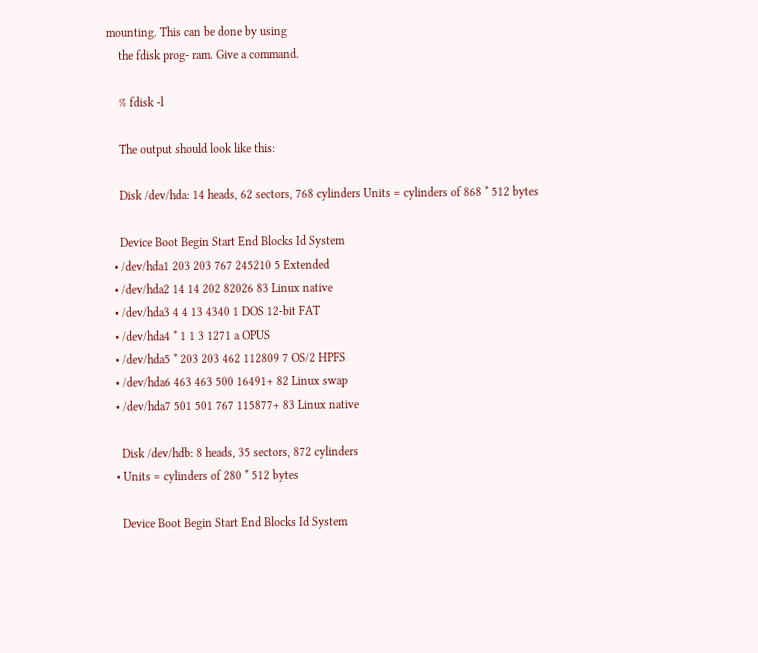mounting. This can be done by using
    the fdisk prog- ram. Give a command.

    % fdisk -l

    The output should look like this:

    Disk /dev/hda: 14 heads, 62 sectors, 768 cylinders Units = cylinders of 868 * 512 bytes

    Device Boot Begin Start End Blocks Id System
  • /dev/hda1 203 203 767 245210 5 Extended
  • /dev/hda2 14 14 202 82026 83 Linux native
  • /dev/hda3 4 4 13 4340 1 DOS 12-bit FAT
  • /dev/hda4 * 1 1 3 1271 a OPUS
  • /dev/hda5 * 203 203 462 112809 7 OS/2 HPFS
  • /dev/hda6 463 463 500 16491+ 82 Linux swap
  • /dev/hda7 501 501 767 115877+ 83 Linux native

    Disk /dev/hdb: 8 heads, 35 sectors, 872 cylinders
  • Units = cylinders of 280 * 512 bytes

    Device Boot Begin Start End Blocks Id System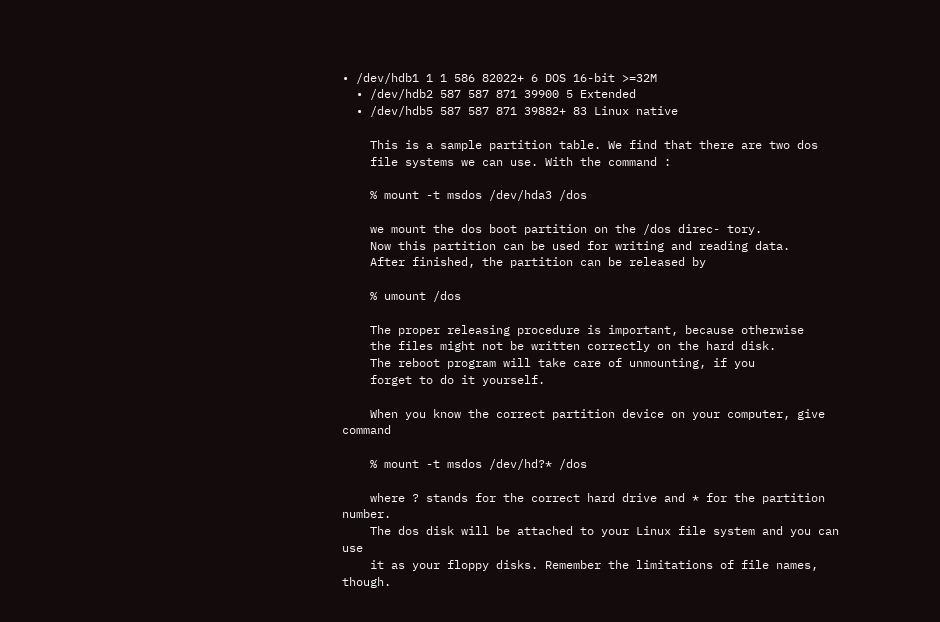• /dev/hdb1 1 1 586 82022+ 6 DOS 16-bit >=32M
  • /dev/hdb2 587 587 871 39900 5 Extended
  • /dev/hdb5 587 587 871 39882+ 83 Linux native

    This is a sample partition table. We find that there are two dos
    file systems we can use. With the command :

    % mount -t msdos /dev/hda3 /dos

    we mount the dos boot partition on the /dos direc- tory.
    Now this partition can be used for writing and reading data.
    After finished, the partition can be released by

    % umount /dos

    The proper releasing procedure is important, because otherwise
    the files might not be written correctly on the hard disk.
    The reboot program will take care of unmounting, if you
    forget to do it yourself.

    When you know the correct partition device on your computer, give command

    % mount -t msdos /dev/hd?* /dos

    where ? stands for the correct hard drive and * for the partition number.
    The dos disk will be attached to your Linux file system and you can use
    it as your floppy disks. Remember the limitations of file names, though.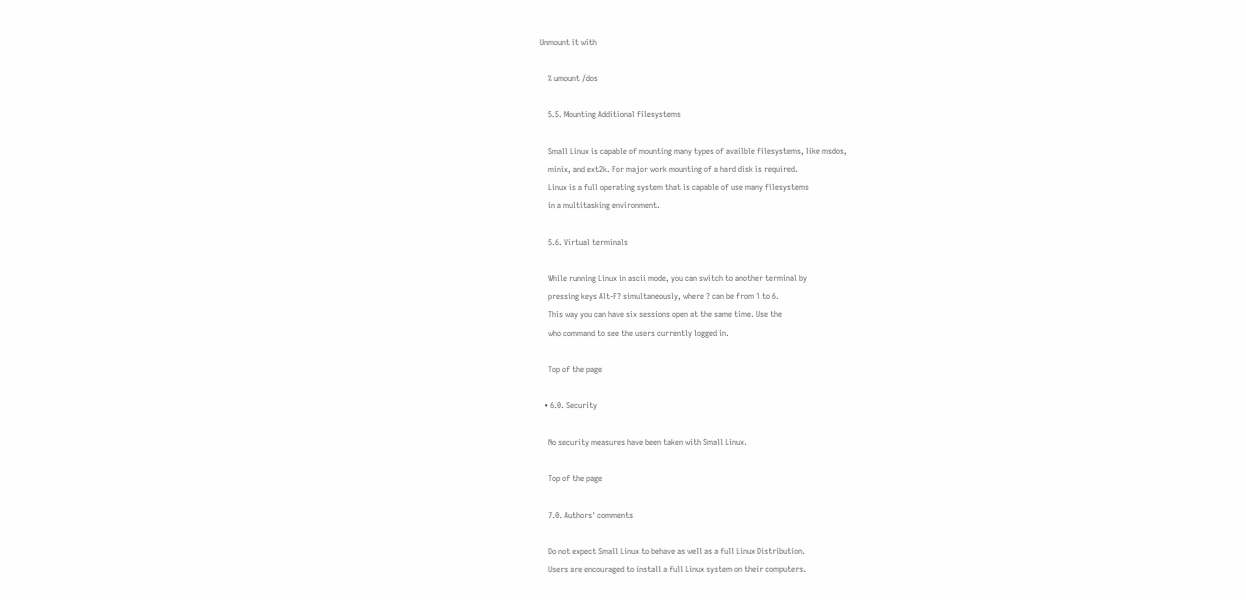Unmount it with

    % umount /dos

    5.5. Mounting Additional filesystems

    Small Linux is capable of mounting many types of availble filesystems, like msdos,
    minix, and ext2k. For major work mounting of a hard disk is required.
    Linux is a full operating system that is capable of use many filesystems
    in a multitasking environment.

    5.6. Virtual terminals

    While running Linux in ascii mode, you can switch to another terminal by
    pressing keys Alt-F? simultaneously, where ? can be from 1 to 6.
    This way you can have six sessions open at the same time. Use the
    who command to see the users currently logged in.

    Top of the page

  • 6.0. Security

    No security measures have been taken with Small Linux.

    Top of the page

    7.0. Authors' comments

    Do not expect Small Linux to behave as well as a full Linux Distribution.
    Users are encouraged to install a full Linux system on their computers.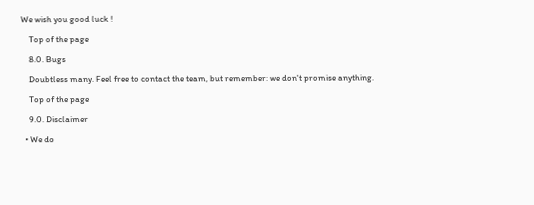We wish you good luck !

    Top of the page

    8.0. Bugs

    Doubtless many. Feel free to contact the team, but remember: we don't promise anything.

    Top of the page

    9.0. Disclaimer

  • We do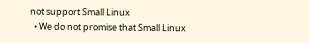not support Small Linux
  • We do not promise that Small Linux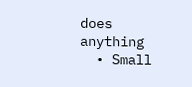does anything
  • Small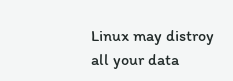Linux may distroy all your data